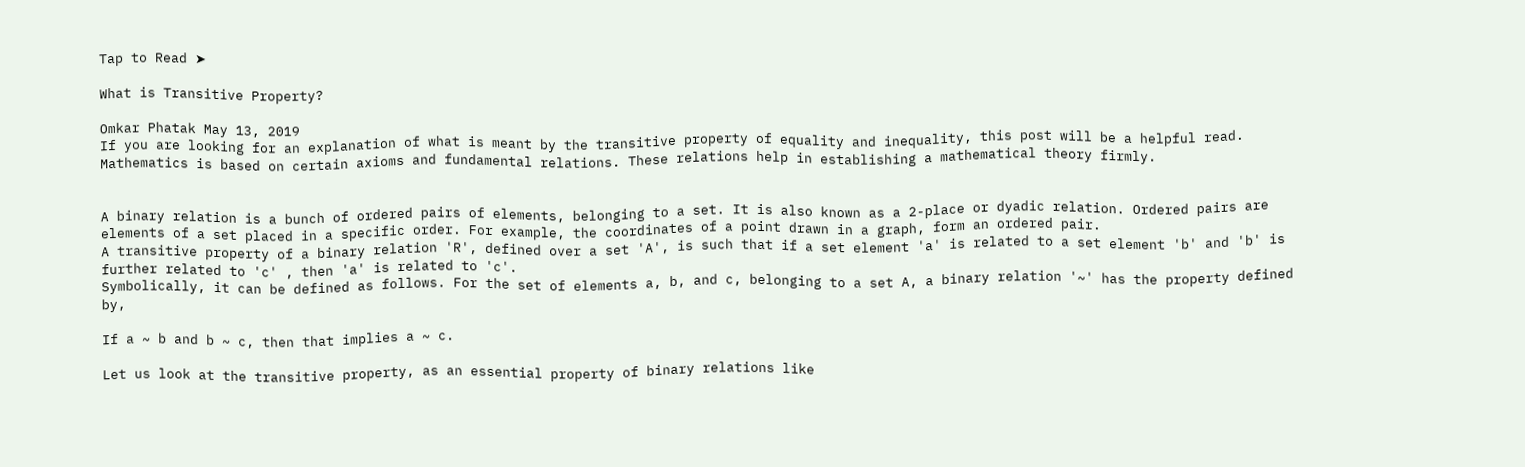Tap to Read ➤

What is Transitive Property?

Omkar Phatak May 13, 2019
If you are looking for an explanation of what is meant by the transitive property of equality and inequality, this post will be a helpful read.
Mathematics is based on certain axioms and fundamental relations. These relations help in establishing a mathematical theory firmly.


A binary relation is a bunch of ordered pairs of elements, belonging to a set. It is also known as a 2-place or dyadic relation. Ordered pairs are elements of a set placed in a specific order. For example, the coordinates of a point drawn in a graph, form an ordered pair.
A transitive property of a binary relation 'R', defined over a set 'A', is such that if a set element 'a' is related to a set element 'b' and 'b' is further related to 'c' , then 'a' is related to 'c'.
Symbolically, it can be defined as follows. For the set of elements a, b, and c, belonging to a set A, a binary relation '~' has the property defined by,

If a ~ b and b ~ c, then that implies a ~ c.

Let us look at the transitive property, as an essential property of binary relations like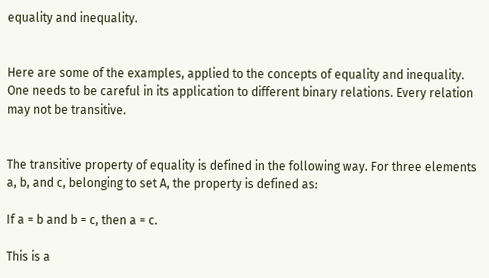equality and inequality.


Here are some of the examples, applied to the concepts of equality and inequality. One needs to be careful in its application to different binary relations. Every relation may not be transitive.


The transitive property of equality is defined in the following way. For three elements a, b, and c, belonging to set A, the property is defined as:

If a = b and b = c, then a = c.

This is a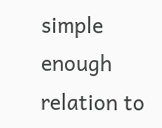simple enough relation to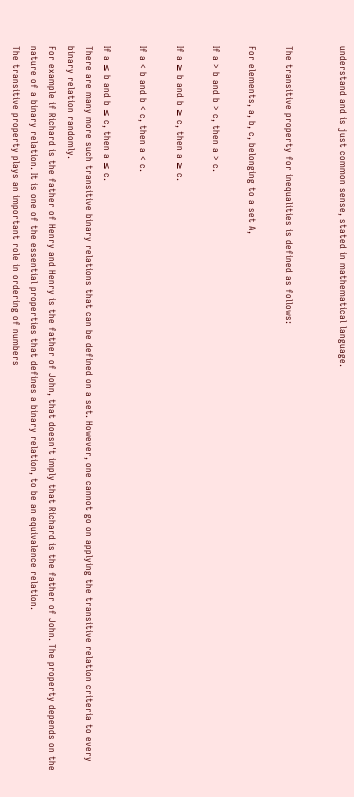understand and is just common sense, stated in mathematical language.


The transitive property for inequalities is defined as follows:

For elements, a, b, c, belonging to a set A,

If a > b and b > c, then a > c.

If a ≥ b and b ≥ c, then a ≥ c.

If a < b and b < c, then a < c.

If a ≤ b and b ≤ c, then a ≤ c.
There are many more such transitive binary relations that can be defined on a set. However, one cannot go on applying the transitive relation criteria to every binary relation randomly.
For example if Richard is the father of Henry and Henry is the father of John, that doesn't imply that Richard is the father of John. The property depends on the nature of a binary relation. It is one of the essential properties that defines a binary relation, to be an equivalence relation.
The transitive property plays an important role in ordering of numbers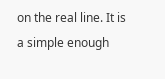on the real line. It is a simple enough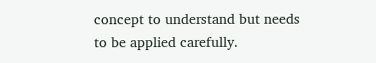concept to understand but needs to be applied carefully.